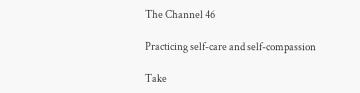The Channel 46

Practicing self-care and self-compassion

Take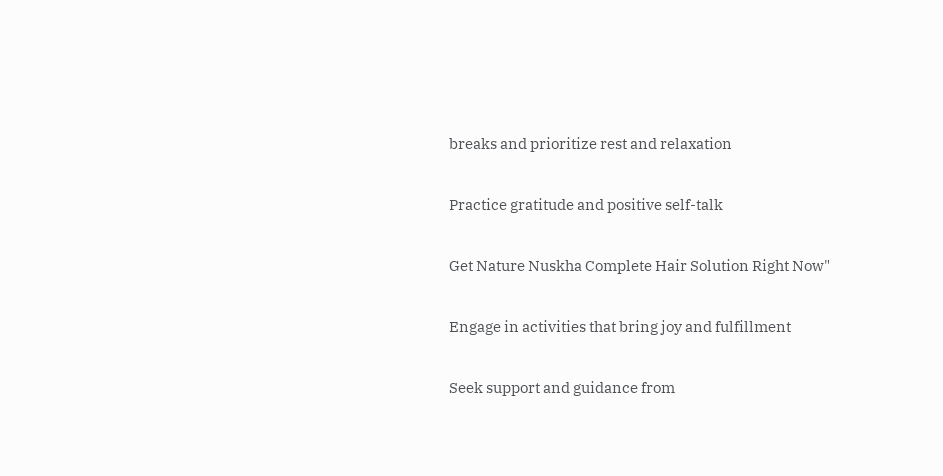breaks and prioritize rest and relaxation

Practice gratitude and positive self-talk

Get Nature Nuskha Complete Hair Solution Right Now"

Engage in activities that bring joy and fulfillment

Seek support and guidance from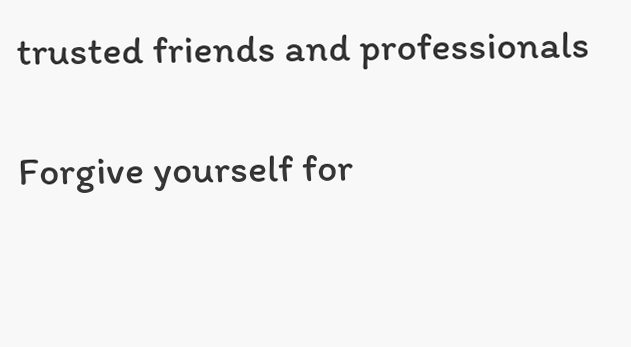trusted friends and professionals

Forgive yourself for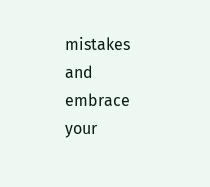mistakes and embrace your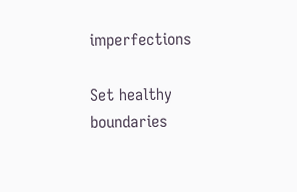imperfections

Set healthy boundaries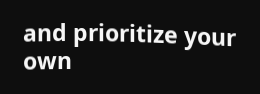and prioritize your own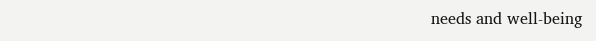needs and well-being